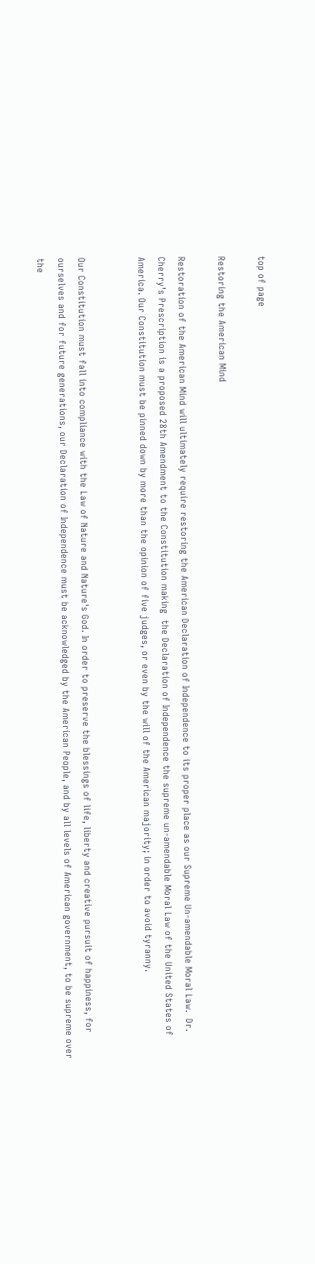top of page

Restoring the American Mind

Restoration of the American Mind will ultimately require restoring the American Declaration of Independence to its proper place as our Supreme Un-amendable Moral Law.  Dr. Cherry’s Prescription is a proposed 28th Amendment to the Constitution making  the Declaration of Independence the supreme un-amendable Moral Law of the United States of America. Our Constitution must be pinned down by more than the opinion of five judges, or even by the will of the American majority; in order to avoid tyranny.


Our Constitution must fall into compliance with the Law of Nature and Nature's God. In order to preserve the blessings of life, liberty and creative pursuit of happiness, for ourselves and for future generations, our Declaration of Independence must be acknowledged by the American People, and by all levels of American government, to be supreme over the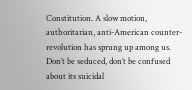Constitution. A slow motion, authoritarian, anti-American counter-revolution has sprung up among us. Don’t be seduced, don’t be confused about its suicidal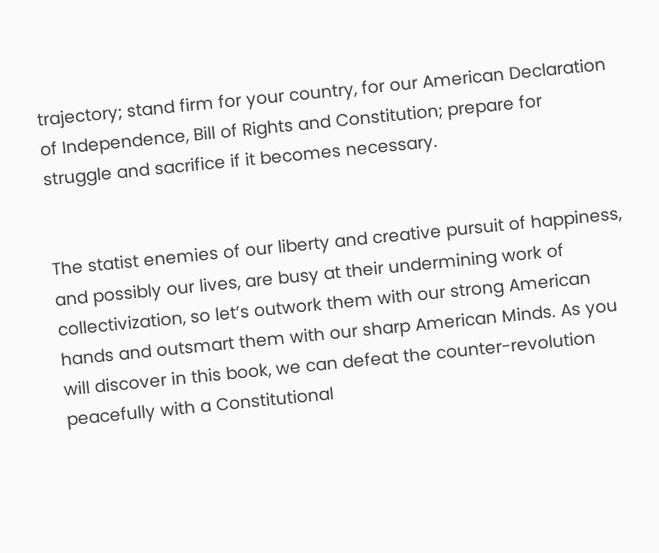trajectory; stand firm for your country, for our American Declaration of Independence, Bill of Rights and Constitution; prepare for struggle and sacrifice if it becomes necessary.


The statist enemies of our liberty and creative pursuit of happiness, and possibly our lives, are busy at their undermining work of collectivization, so let’s outwork them with our strong American hands and outsmart them with our sharp American Minds. As you will discover in this book, we can defeat the counter-revolution peacefully with a Constitutional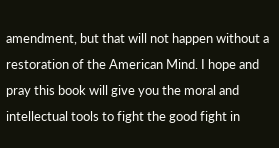amendment, but that will not happen without a restoration of the American Mind. I hope and pray this book will give you the moral and intellectual tools to fight the good fight in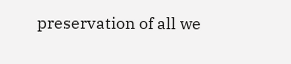preservation of all we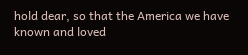hold dear, so that the America we have known and loved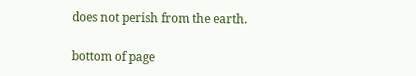does not perish from the earth.

bottom of page